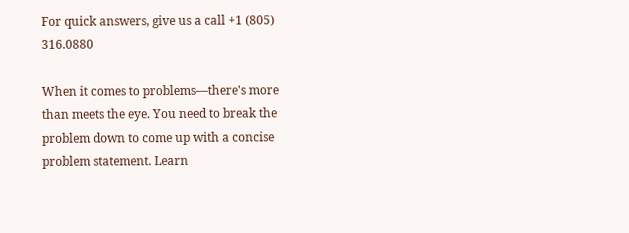For quick answers, give us a call +1 (805) 316.0880

When it comes to problems—there's more than meets the eye. You need to break the problem down to come up with a concise problem statement. Learn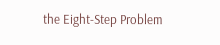the Eight-Step Problem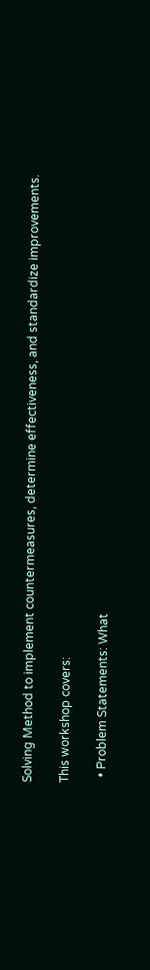Solving Method to implement countermeasures, determine effectiveness, and standardize improvements.

This workshop covers:

  • Problem Statements: What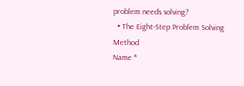problem needs solving?
  • The Eight-Step Problem Solving Method
Name *